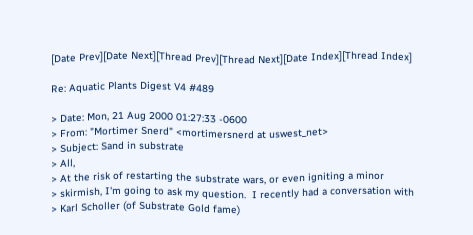[Date Prev][Date Next][Thread Prev][Thread Next][Date Index][Thread Index]

Re: Aquatic Plants Digest V4 #489

> Date: Mon, 21 Aug 2000 01:27:33 -0600
> From: "Mortimer Snerd" <mortimersnerd at uswest_net>
> Subject: Sand in substrate
> All,
> At the risk of restarting the substrate wars, or even igniting a minor
> skirmish, I'm going to ask my question.  I recently had a conversation with
> Karl Scholler (of Substrate Gold fame)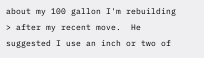about my 100 gallon I'm rebuilding
> after my recent move.  He suggested I use an inch or two of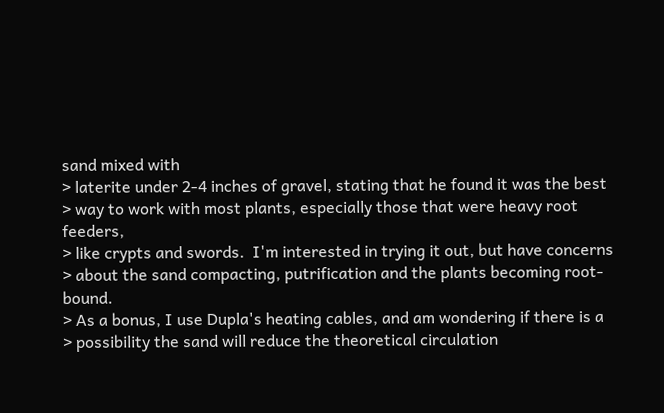sand mixed with
> laterite under 2-4 inches of gravel, stating that he found it was the best
> way to work with most plants, especially those that were heavy root feeders,
> like crypts and swords.  I'm interested in trying it out, but have concerns
> about the sand compacting, putrification and the plants becoming root-bound.
> As a bonus, I use Dupla's heating cables, and am wondering if there is a
> possibility the sand will reduce the theoretical circulation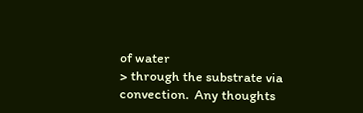of water
> through the substrate via convection.  Any thoughts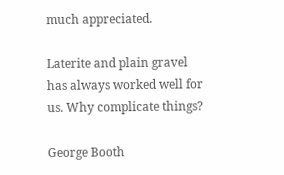much appreciated.

Laterite and plain gravel has always worked well for us. Why complicate things?

George Booth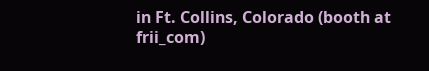in Ft. Collins, Colorado (booth at frii_com)